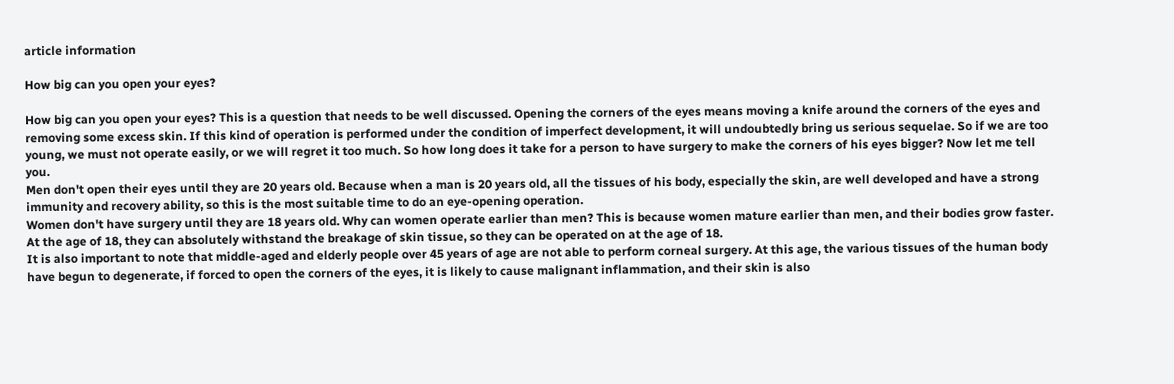article information

How big can you open your eyes?

How big can you open your eyes? This is a question that needs to be well discussed. Opening the corners of the eyes means moving a knife around the corners of the eyes and removing some excess skin. If this kind of operation is performed under the condition of imperfect development, it will undoubtedly bring us serious sequelae. So if we are too young, we must not operate easily, or we will regret it too much. So how long does it take for a person to have surgery to make the corners of his eyes bigger? Now let me tell you.
Men don't open their eyes until they are 20 years old. Because when a man is 20 years old, all the tissues of his body, especially the skin, are well developed and have a strong immunity and recovery ability, so this is the most suitable time to do an eye-opening operation.
Women don't have surgery until they are 18 years old. Why can women operate earlier than men? This is because women mature earlier than men, and their bodies grow faster. At the age of 18, they can absolutely withstand the breakage of skin tissue, so they can be operated on at the age of 18.
It is also important to note that middle-aged and elderly people over 45 years of age are not able to perform corneal surgery. At this age, the various tissues of the human body have begun to degenerate, if forced to open the corners of the eyes, it is likely to cause malignant inflammation, and their skin is also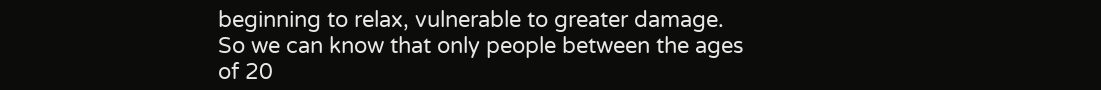beginning to relax, vulnerable to greater damage.
So we can know that only people between the ages of 20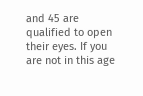and 45 are qualified to open their eyes. If you are not in this age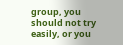group, you should not try easily, or you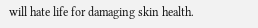will hate life for damaging skin health.